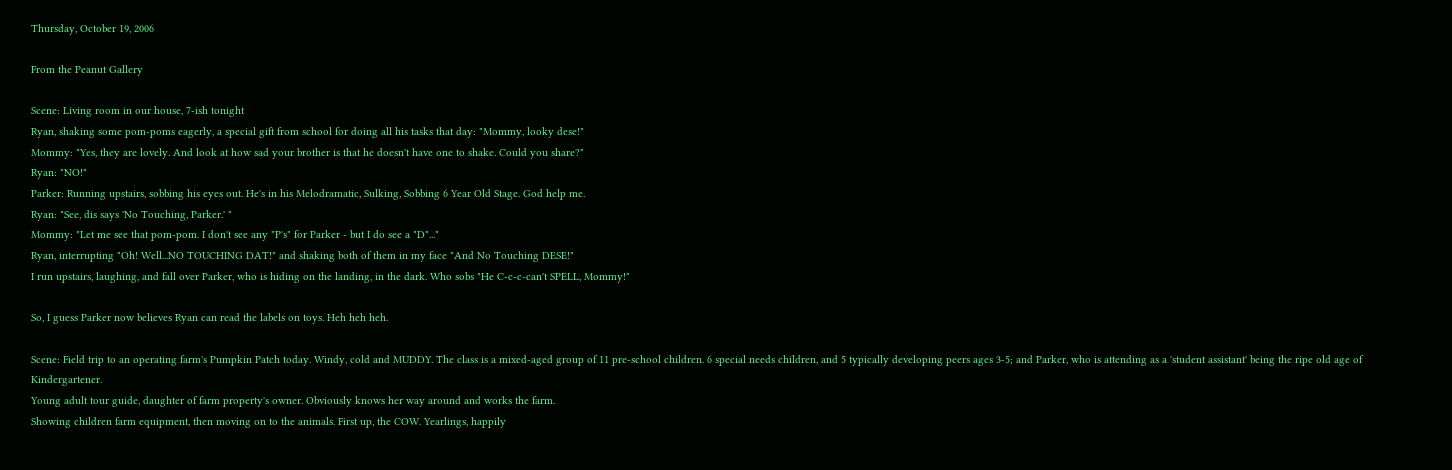Thursday, October 19, 2006

From the Peanut Gallery

Scene: Living room in our house, 7-ish tonight
Ryan, shaking some pom-poms eagerly, a special gift from school for doing all his tasks that day: "Mommy, looky dese!"
Mommy: "Yes, they are lovely. And look at how sad your brother is that he doesn't have one to shake. Could you share?"
Ryan: "NO!"
Parker: Running upstairs, sobbing his eyes out. He's in his Melodramatic, Sulking, Sobbing 6 Year Old Stage. God help me.
Ryan: "See, dis says 'No Touching, Parker.' "
Mommy: "Let me see that pom-pom. I don't see any "P's" for Parker - but I do see a "D"..."
Ryan, interrupting "Oh! Well...NO TOUCHING DAT!" and shaking both of them in my face "And No Touching DESE!"
I run upstairs, laughing, and fall over Parker, who is hiding on the landing, in the dark. Who sobs "He C-c-c-can't SPELL, Mommy!"

So, I guess Parker now believes Ryan can read the labels on toys. Heh heh heh.

Scene: Field trip to an operating farm's Pumpkin Patch today. Windy, cold and MUDDY. The class is a mixed-aged group of 11 pre-school children. 6 special needs children, and 5 typically developing peers ages 3-5; and Parker, who is attending as a 'student assistant' being the ripe old age of Kindergartener.
Young adult tour guide, daughter of farm property's owner. Obviously knows her way around and works the farm.
Showing children farm equipment, then moving on to the animals. First up, the COW. Yearlings, happily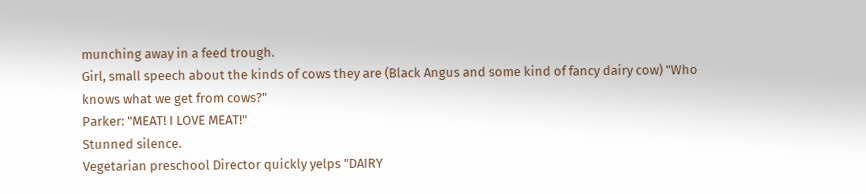munching away in a feed trough.
Girl, small speech about the kinds of cows they are (Black Angus and some kind of fancy dairy cow) "Who knows what we get from cows?"
Parker: "MEAT! I LOVE MEAT!"
Stunned silence.
Vegetarian preschool Director quickly yelps "DAIRY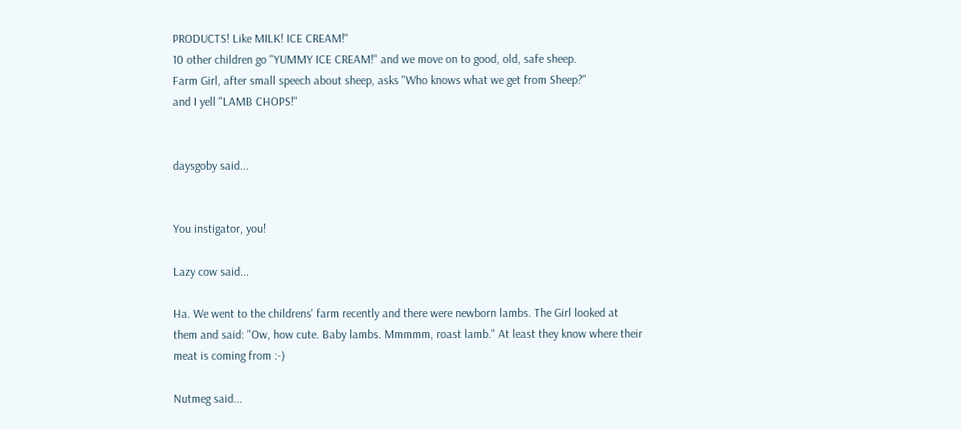PRODUCTS! Like MILK! ICE CREAM!"
10 other children go "YUMMY ICE CREAM!" and we move on to good, old, safe sheep.
Farm Girl, after small speech about sheep, asks "Who knows what we get from Sheep?"
and I yell "LAMB CHOPS!"


daysgoby said...


You instigator, you!

Lazy cow said...

Ha. We went to the childrens' farm recently and there were newborn lambs. The Girl looked at them and said: "Ow, how cute. Baby lambs. Mmmmm, roast lamb." At least they know where their meat is coming from :-)

Nutmeg said...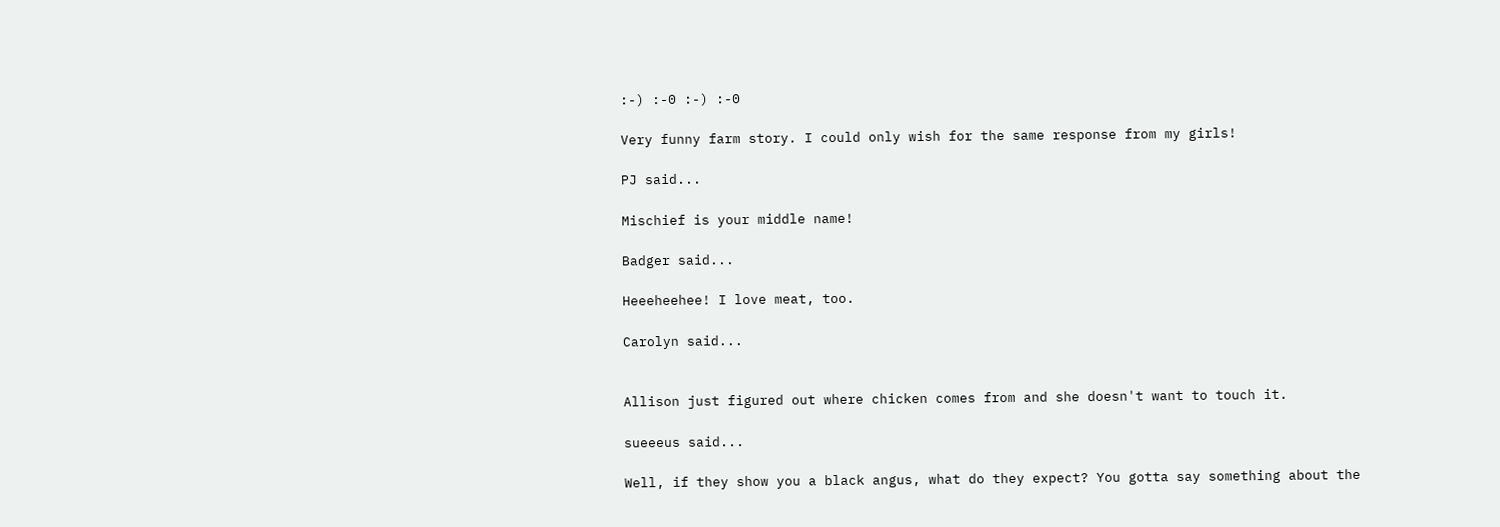:-) :-0 :-) :-0

Very funny farm story. I could only wish for the same response from my girls!

PJ said...

Mischief is your middle name!

Badger said...

Heeeheehee! I love meat, too.

Carolyn said...


Allison just figured out where chicken comes from and she doesn't want to touch it.

sueeeus said...

Well, if they show you a black angus, what do they expect? You gotta say something about the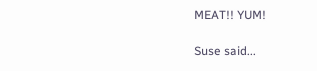MEAT!! YUM!

Suse said...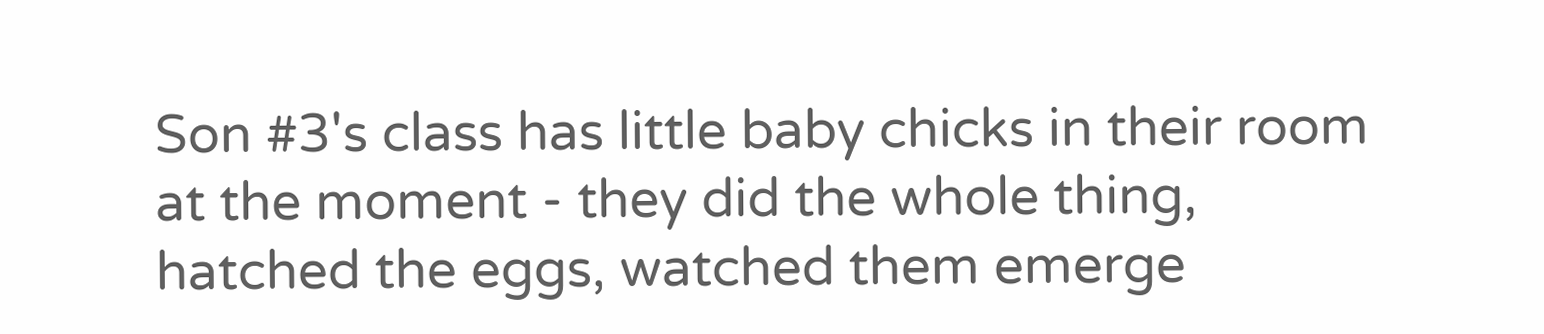Son #3's class has little baby chicks in their room at the moment - they did the whole thing, hatched the eggs, watched them emerge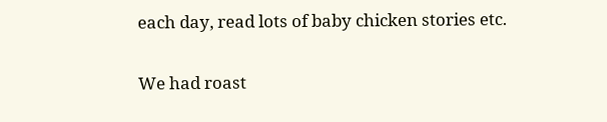each day, read lots of baby chicken stories etc.

We had roast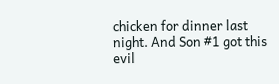chicken for dinner last night. And Son #1 got this evil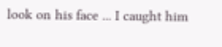look on his face ... I caught him